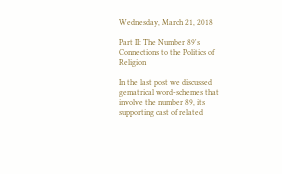Wednesday, March 21, 2018

Part II: The Number 89's Connections to the Politics of Religion

In the last post we discussed gematrical word-schemes that involve the number 89, its supporting cast of related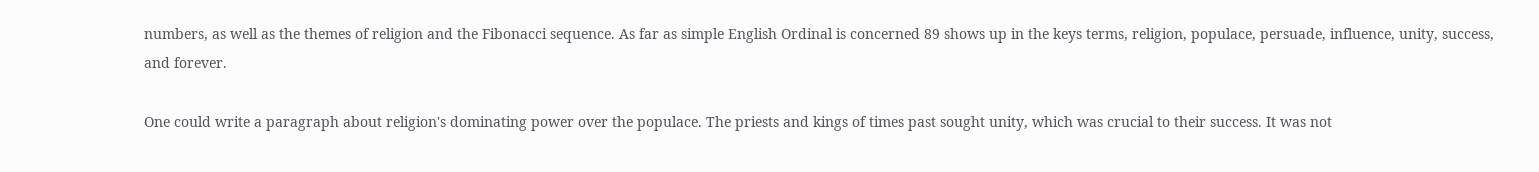numbers, as well as the themes of religion and the Fibonacci sequence. As far as simple English Ordinal is concerned 89 shows up in the keys terms, religion, populace, persuade, influence, unity, success, and forever.

One could write a paragraph about religion's dominating power over the populace. The priests and kings of times past sought unity, which was crucial to their success. It was not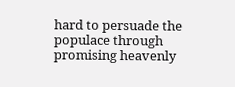hard to persuade the populace through promising heavenly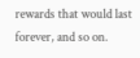rewards that would last forever, and so on.